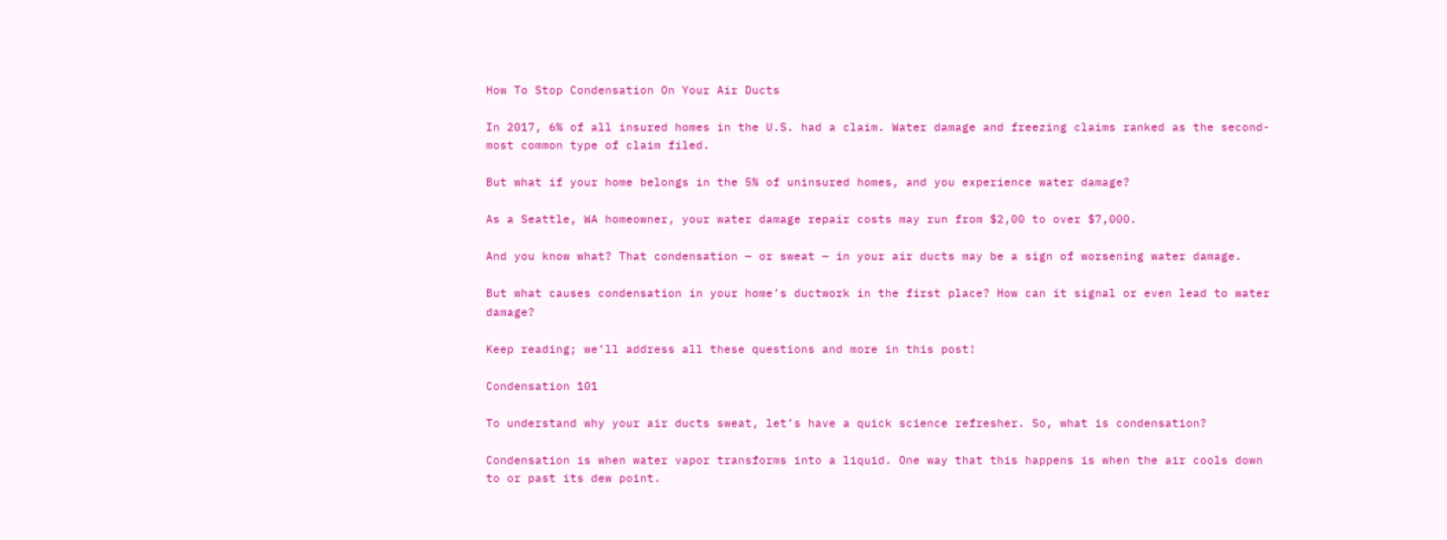How To Stop Condensation On Your Air Ducts

In 2017, 6% of all insured homes in the U.S. had a claim. Water damage and freezing claims ranked as the second-most common type of claim filed.

But what if your home belongs in the 5% of uninsured homes, and you experience water damage?

As a Seattle, WA homeowner, your water damage repair costs may run from $2,00 to over $7,000.

And you know what? That condensation — or sweat — in your air ducts may be a sign of worsening water damage.

But what causes condensation in your home’s ductwork in the first place? How can it signal or even lead to water damage?

Keep reading; we’ll address all these questions and more in this post!

Condensation 101

To understand why your air ducts sweat, let’s have a quick science refresher. So, what is condensation?

Condensation is when water vapor transforms into a liquid. One way that this happens is when the air cools down to or past its dew point.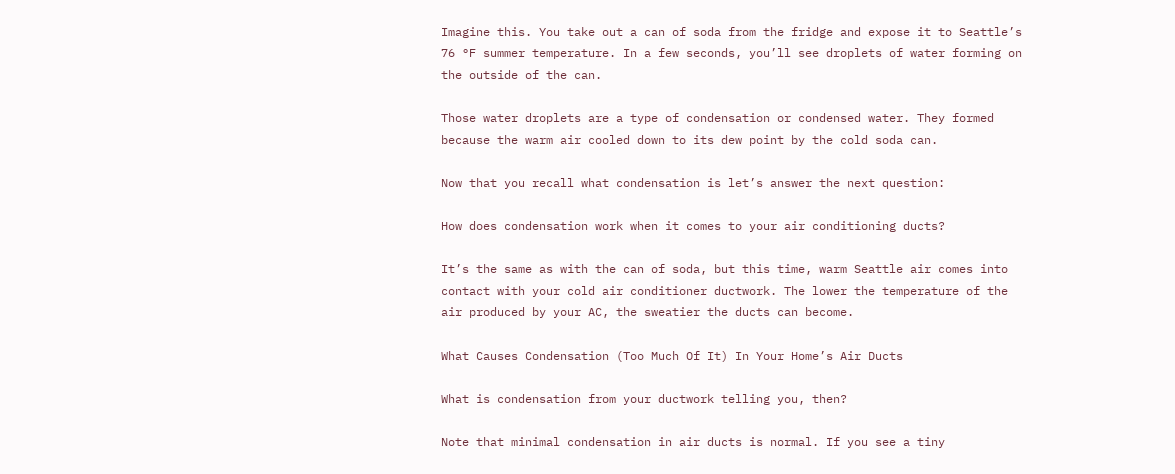Imagine this. You take out a can of soda from the fridge and expose it to Seattle’s 76 °F summer temperature. In a few seconds, you’ll see droplets of water forming on the outside of the can.

Those water droplets are a type of condensation or condensed water. They formed because the warm air cooled down to its dew point by the cold soda can.

Now that you recall what condensation is let’s answer the next question:

How does condensation work when it comes to your air conditioning ducts?

It’s the same as with the can of soda, but this time, warm Seattle air comes into contact with your cold air conditioner ductwork. The lower the temperature of the air produced by your AC, the sweatier the ducts can become.

What Causes Condensation (Too Much Of It) In Your Home’s Air Ducts

What is condensation from your ductwork telling you, then?

Note that minimal condensation in air ducts is normal. If you see a tiny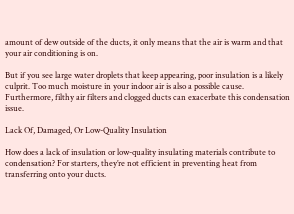amount of dew outside of the ducts, it only means that the air is warm and that your air conditioning is on.

But if you see large water droplets that keep appearing, poor insulation is a likely culprit. Too much moisture in your indoor air is also a possible cause. Furthermore, filthy air filters and clogged ducts can exacerbate this condensation issue.

Lack Of, Damaged, Or Low-Quality Insulation

How does a lack of insulation or low-quality insulating materials contribute to condensation? For starters, they’re not efficient in preventing heat from transferring onto your ducts.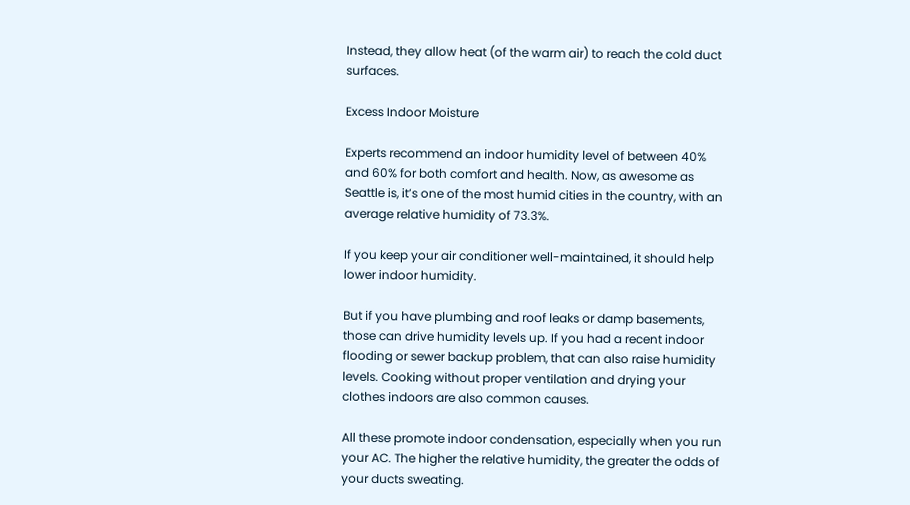Instead, they allow heat (of the warm air) to reach the cold duct surfaces.

Excess Indoor Moisture

Experts recommend an indoor humidity level of between 40% and 60% for both comfort and health. Now, as awesome as Seattle is, it’s one of the most humid cities in the country, with an average relative humidity of 73.3%.

If you keep your air conditioner well-maintained, it should help lower indoor humidity.

But if you have plumbing and roof leaks or damp basements, those can drive humidity levels up. If you had a recent indoor flooding or sewer backup problem, that can also raise humidity levels. Cooking without proper ventilation and drying your clothes indoors are also common causes.

All these promote indoor condensation, especially when you run your AC. The higher the relative humidity, the greater the odds of your ducts sweating.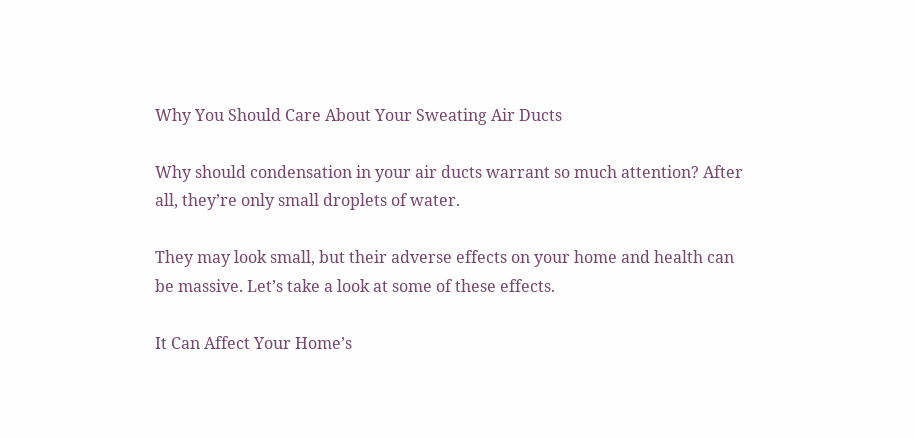Why You Should Care About Your Sweating Air Ducts

Why should condensation in your air ducts warrant so much attention? After all, they’re only small droplets of water.

They may look small, but their adverse effects on your home and health can be massive. Let’s take a look at some of these effects.

It Can Affect Your Home’s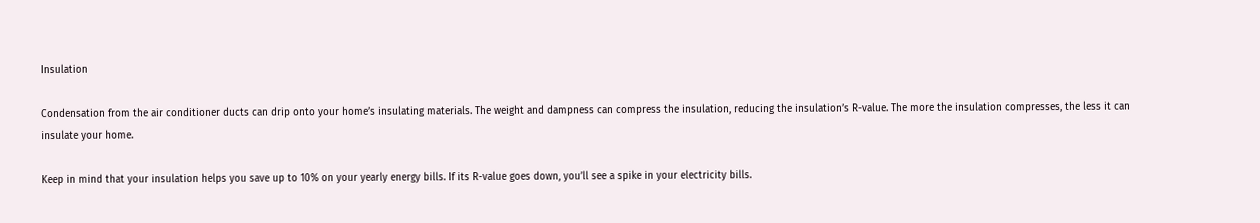Insulation

Condensation from the air conditioner ducts can drip onto your home’s insulating materials. The weight and dampness can compress the insulation, reducing the insulation’s R-value. The more the insulation compresses, the less it can insulate your home.

Keep in mind that your insulation helps you save up to 10% on your yearly energy bills. If its R-value goes down, you’ll see a spike in your electricity bills.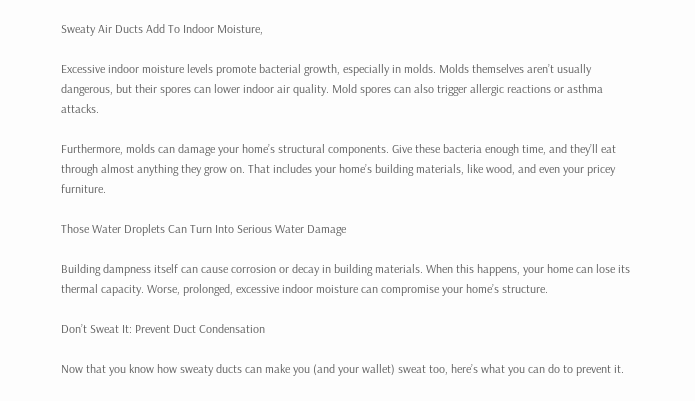Sweaty Air Ducts Add To Indoor Moisture,

Excessive indoor moisture levels promote bacterial growth, especially in molds. Molds themselves aren’t usually dangerous, but their spores can lower indoor air quality. Mold spores can also trigger allergic reactions or asthma attacks.

Furthermore, molds can damage your home’s structural components. Give these bacteria enough time, and they’ll eat through almost anything they grow on. That includes your home’s building materials, like wood, and even your pricey furniture.

Those Water Droplets Can Turn Into Serious Water Damage

Building dampness itself can cause corrosion or decay in building materials. When this happens, your home can lose its thermal capacity. Worse, prolonged, excessive indoor moisture can compromise your home’s structure.

Don’t Sweat It: Prevent Duct Condensation

Now that you know how sweaty ducts can make you (and your wallet) sweat too, here’s what you can do to prevent it.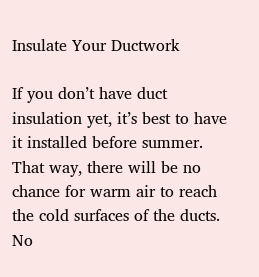Insulate Your Ductwork

If you don’t have duct insulation yet, it’s best to have it installed before summer. That way, there will be no chance for warm air to reach the cold surfaces of the ducts. No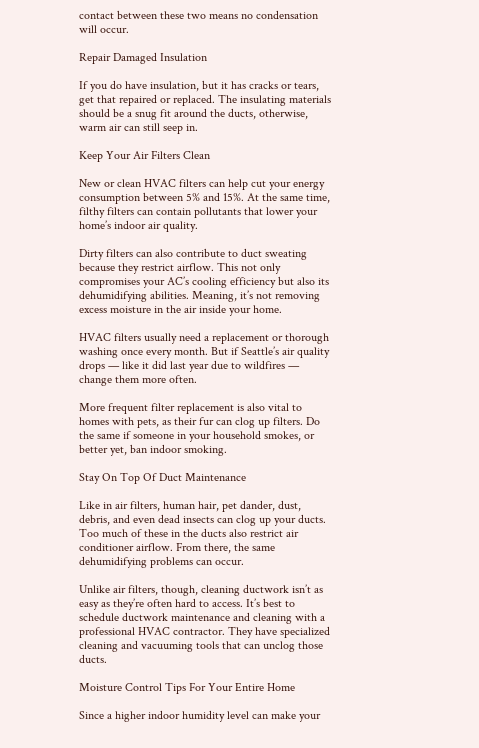contact between these two means no condensation will occur.

Repair Damaged Insulation

If you do have insulation, but it has cracks or tears, get that repaired or replaced. The insulating materials should be a snug fit around the ducts, otherwise, warm air can still seep in.

Keep Your Air Filters Clean

New or clean HVAC filters can help cut your energy consumption between 5% and 15%. At the same time, filthy filters can contain pollutants that lower your home’s indoor air quality.

Dirty filters can also contribute to duct sweating because they restrict airflow. This not only compromises your AC’s cooling efficiency but also its dehumidifying abilities. Meaning, it’s not removing excess moisture in the air inside your home.

HVAC filters usually need a replacement or thorough washing once every month. But if Seattle’s air quality drops — like it did last year due to wildfires — change them more often.

More frequent filter replacement is also vital to homes with pets, as their fur can clog up filters. Do the same if someone in your household smokes, or better yet, ban indoor smoking.

Stay On Top Of Duct Maintenance

Like in air filters, human hair, pet dander, dust, debris, and even dead insects can clog up your ducts. Too much of these in the ducts also restrict air conditioner airflow. From there, the same dehumidifying problems can occur.

Unlike air filters, though, cleaning ductwork isn’t as easy as they’re often hard to access. It’s best to schedule ductwork maintenance and cleaning with a professional HVAC contractor. They have specialized cleaning and vacuuming tools that can unclog those ducts.

Moisture Control Tips For Your Entire Home

Since a higher indoor humidity level can make your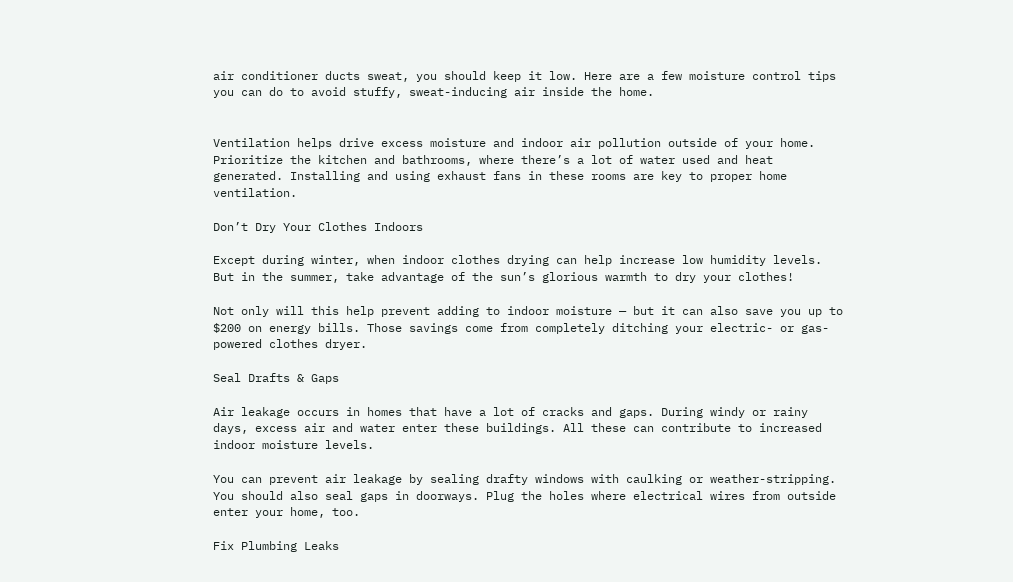air conditioner ducts sweat, you should keep it low. Here are a few moisture control tips you can do to avoid stuffy, sweat-inducing air inside the home.


Ventilation helps drive excess moisture and indoor air pollution outside of your home. Prioritize the kitchen and bathrooms, where there’s a lot of water used and heat generated. Installing and using exhaust fans in these rooms are key to proper home ventilation.

Don’t Dry Your Clothes Indoors

Except during winter, when indoor clothes drying can help increase low humidity levels. But in the summer, take advantage of the sun’s glorious warmth to dry your clothes!

Not only will this help prevent adding to indoor moisture — but it can also save you up to $200 on energy bills. Those savings come from completely ditching your electric- or gas-powered clothes dryer.

Seal Drafts & Gaps

Air leakage occurs in homes that have a lot of cracks and gaps. During windy or rainy days, excess air and water enter these buildings. All these can contribute to increased indoor moisture levels.

You can prevent air leakage by sealing drafty windows with caulking or weather-stripping. You should also seal gaps in doorways. Plug the holes where electrical wires from outside enter your home, too.

Fix Plumbing Leaks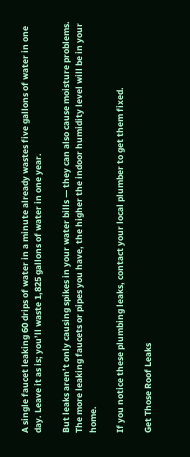A single faucet leaking 60 drips of water in a minute already wastes five gallons of water in one day. Leave it as is; you’ll waste 1,825 gallons of water in one year.

But leaks aren’t only causing spikes in your water bills — they can also cause moisture problems. The more leaking faucets or pipes you have, the higher the indoor humidity level will be in your home.

If you notice these plumbing leaks, contact your local plumber to get them fixed.

Get Those Roof Leaks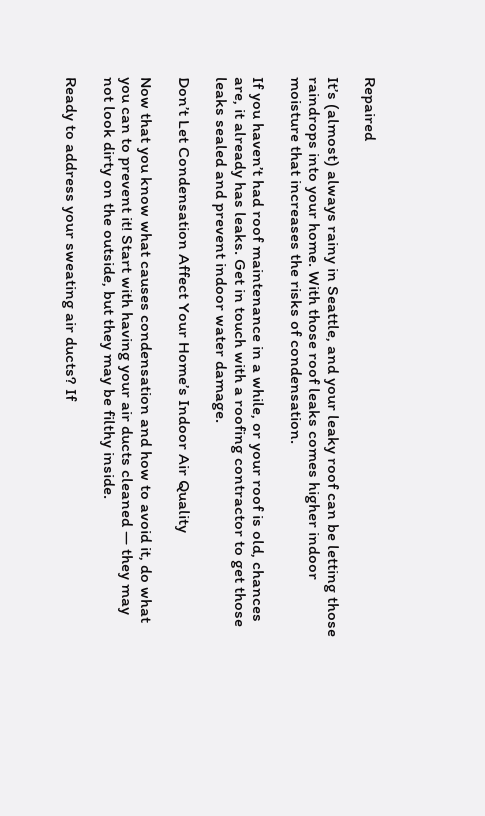Repaired

It’s (almost) always rainy in Seattle, and your leaky roof can be letting those raindrops into your home. With those roof leaks comes higher indoor moisture that increases the risks of condensation.

If you haven’t had roof maintenance in a while, or your roof is old, chances are, it already has leaks. Get in touch with a roofing contractor to get those leaks sealed and prevent indoor water damage.

Don’t Let Condensation Affect Your Home’s Indoor Air Quality

Now that you know what causes condensation and how to avoid it, do what you can to prevent it! Start with having your air ducts cleaned — they may not look dirty on the outside, but they may be filthy inside.

Ready to address your sweating air ducts? If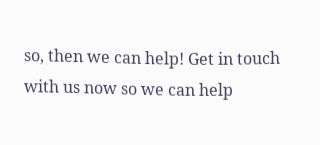so, then we can help! Get in touch with us now so we can help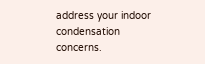address your indoor condensation concerns.